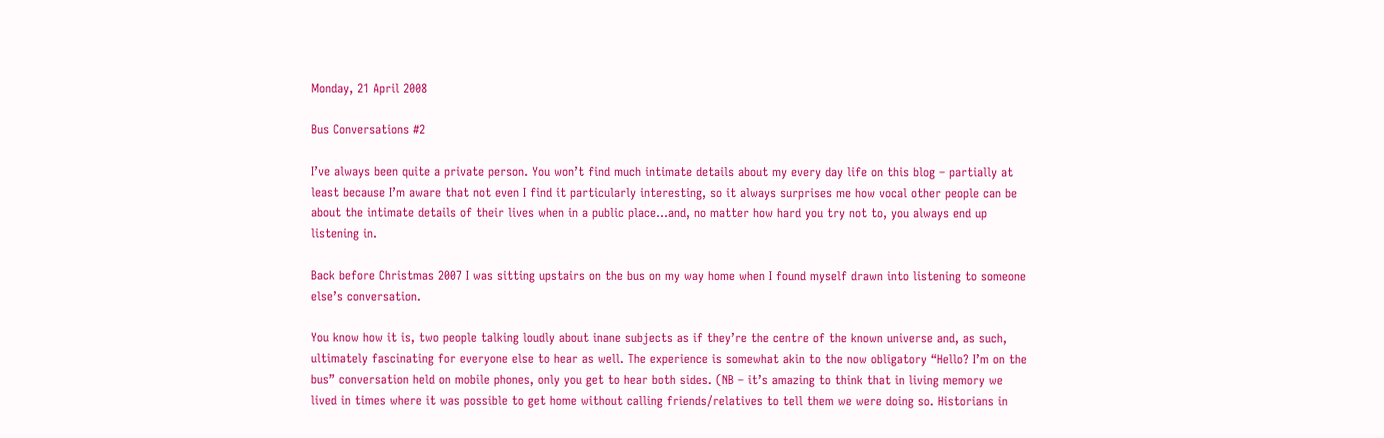Monday, 21 April 2008

Bus Conversations #2

I’ve always been quite a private person. You won’t find much intimate details about my every day life on this blog – partially at least because I’m aware that not even I find it particularly interesting, so it always surprises me how vocal other people can be about the intimate details of their lives when in a public place…and, no matter how hard you try not to, you always end up listening in.

Back before Christmas 2007 I was sitting upstairs on the bus on my way home when I found myself drawn into listening to someone else’s conversation.

You know how it is, two people talking loudly about inane subjects as if they’re the centre of the known universe and, as such, ultimately fascinating for everyone else to hear as well. The experience is somewhat akin to the now obligatory “Hello? I’m on the bus” conversation held on mobile phones, only you get to hear both sides. (NB – it’s amazing to think that in living memory we lived in times where it was possible to get home without calling friends/relatives to tell them we were doing so. Historians in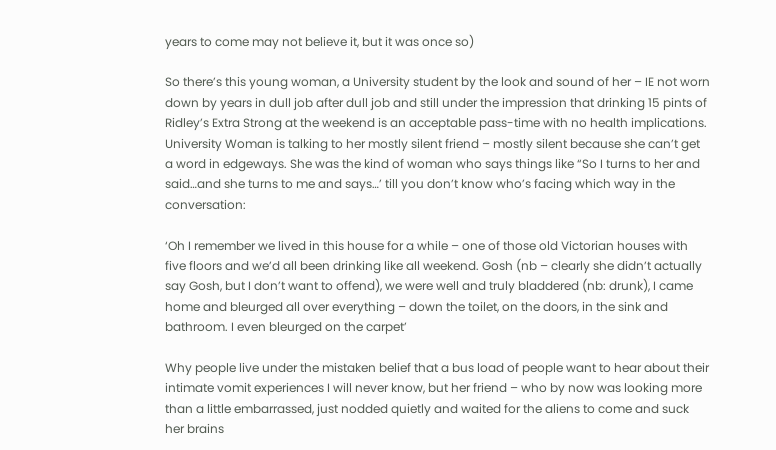years to come may not believe it, but it was once so)

So there’s this young woman, a University student by the look and sound of her – IE not worn down by years in dull job after dull job and still under the impression that drinking 15 pints of Ridley’s Extra Strong at the weekend is an acceptable pass-time with no health implications. University Woman is talking to her mostly silent friend – mostly silent because she can’t get a word in edgeways. She was the kind of woman who says things like “So I turns to her and said…and she turns to me and says…’ till you don’t know who’s facing which way in the conversation:

‘Oh I remember we lived in this house for a while – one of those old Victorian houses with five floors and we’d all been drinking like all weekend. Gosh (nb – clearly she didn’t actually say Gosh, but I don’t want to offend), we were well and truly bladdered (nb: drunk), I came home and bleurged all over everything – down the toilet, on the doors, in the sink and bathroom. I even bleurged on the carpet’

Why people live under the mistaken belief that a bus load of people want to hear about their intimate vomit experiences I will never know, but her friend – who by now was looking more than a little embarrassed, just nodded quietly and waited for the aliens to come and suck her brains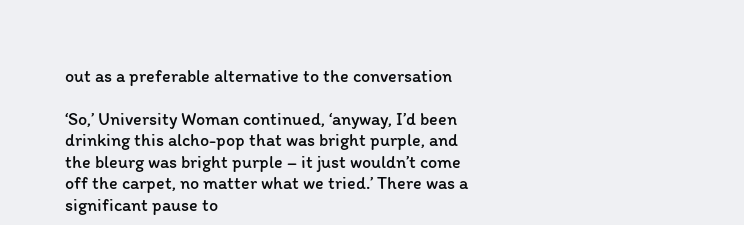out as a preferable alternative to the conversation

‘So,’ University Woman continued, ‘anyway, I’d been drinking this alcho-pop that was bright purple, and the bleurg was bright purple – it just wouldn’t come off the carpet, no matter what we tried.’ There was a significant pause to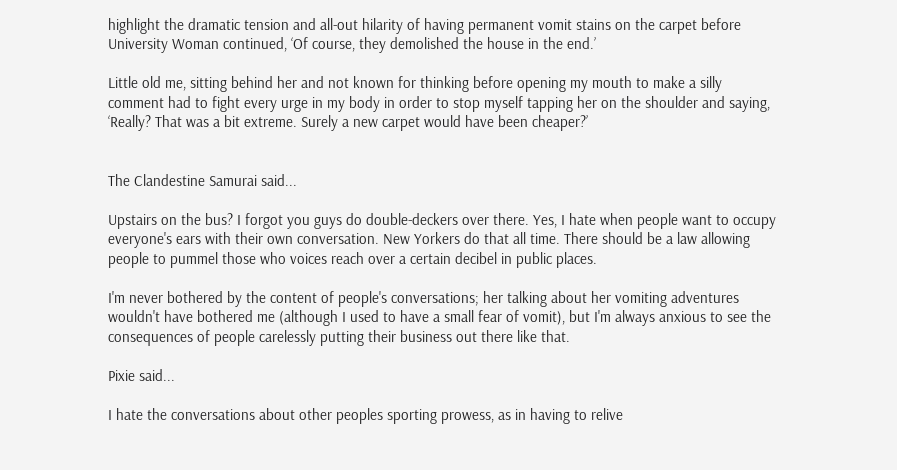highlight the dramatic tension and all-out hilarity of having permanent vomit stains on the carpet before University Woman continued, ‘Of course, they demolished the house in the end.’

Little old me, sitting behind her and not known for thinking before opening my mouth to make a silly comment had to fight every urge in my body in order to stop myself tapping her on the shoulder and saying, ‘Really? That was a bit extreme. Surely a new carpet would have been cheaper?’


The Clandestine Samurai said...

Upstairs on the bus? I forgot you guys do double-deckers over there. Yes, I hate when people want to occupy everyone's ears with their own conversation. New Yorkers do that all time. There should be a law allowing people to pummel those who voices reach over a certain decibel in public places.

I'm never bothered by the content of people's conversations; her talking about her vomiting adventures wouldn't have bothered me (although I used to have a small fear of vomit), but I'm always anxious to see the consequences of people carelessly putting their business out there like that.

Pixie said...

I hate the conversations about other peoples sporting prowess, as in having to relive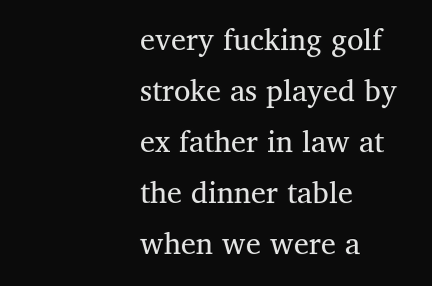every fucking golf stroke as played by ex father in law at the dinner table when we were a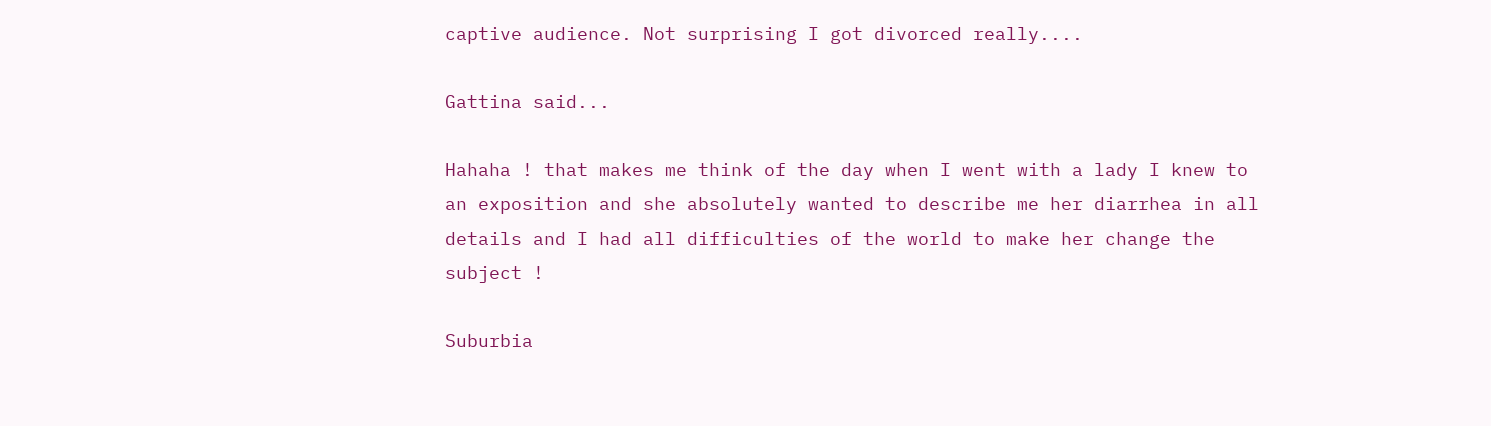captive audience. Not surprising I got divorced really....

Gattina said...

Hahaha ! that makes me think of the day when I went with a lady I knew to an exposition and she absolutely wanted to describe me her diarrhea in all details and I had all difficulties of the world to make her change the subject !

Suburbia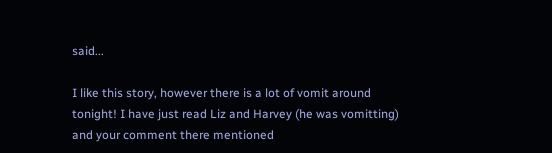said...

I like this story, however there is a lot of vomit around tonight! I have just read Liz and Harvey (he was vomitting) and your comment there mentioned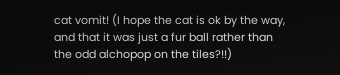cat vomit! (I hope the cat is ok by the way, and that it was just a fur ball rather than the odd alchopop on the tiles?!!)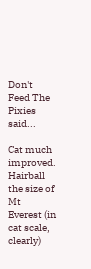Don't Feed The Pixies said...

Cat much improved. Hairball the size of Mt Everest (in cat scale, clearly)